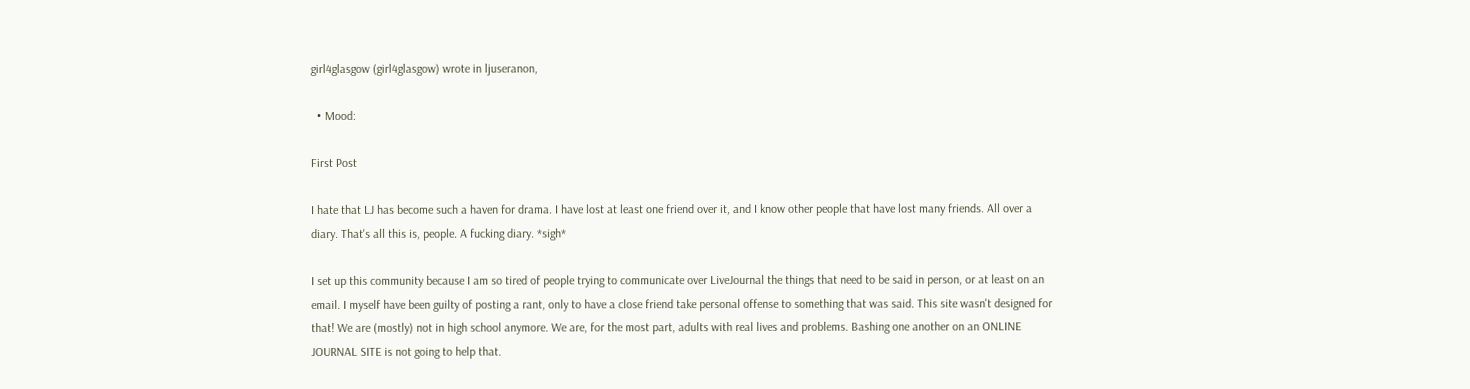girl4glasgow (girl4glasgow) wrote in ljuseranon,

  • Mood:

First Post

I hate that LJ has become such a haven for drama. I have lost at least one friend over it, and I know other people that have lost many friends. All over a diary. That's all this is, people. A fucking diary. *sigh*

I set up this community because I am so tired of people trying to communicate over LiveJournal the things that need to be said in person, or at least on an email. I myself have been guilty of posting a rant, only to have a close friend take personal offense to something that was said. This site wasn't designed for that! We are (mostly) not in high school anymore. We are, for the most part, adults with real lives and problems. Bashing one another on an ONLINE JOURNAL SITE is not going to help that.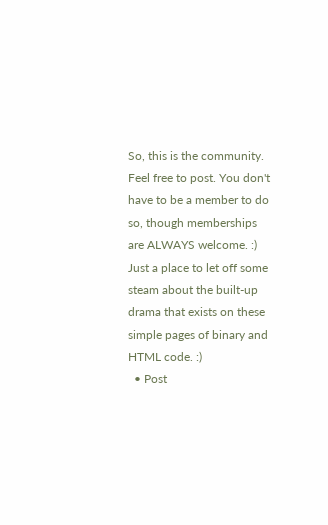So, this is the community. Feel free to post. You don't have to be a member to do so, though memberships are ALWAYS welcome. :) Just a place to let off some steam about the built-up drama that exists on these simple pages of binary and HTML code. :)
  • Post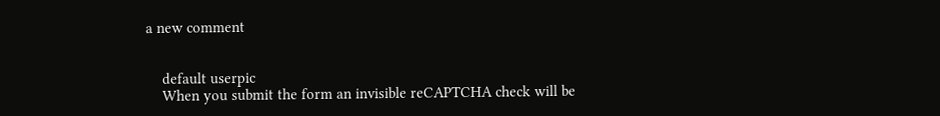a new comment


    default userpic
    When you submit the form an invisible reCAPTCHA check will be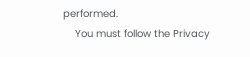performed.
    You must follow the Privacy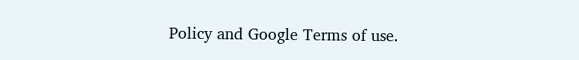Policy and Google Terms of use.